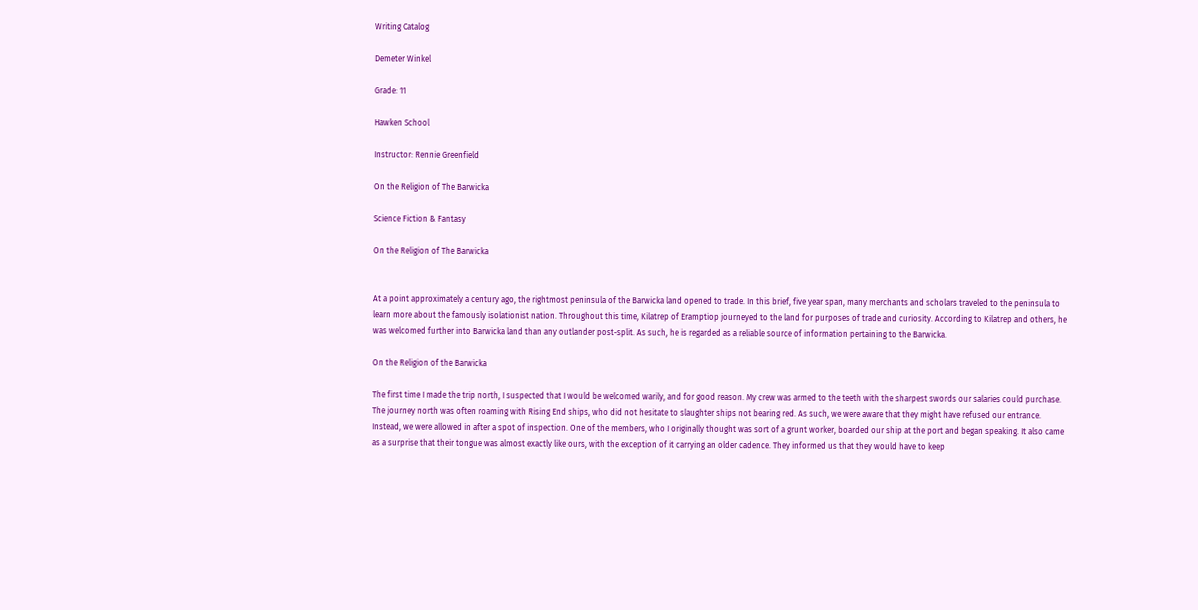Writing Catalog

Demeter Winkel

Grade: 11

Hawken School

Instructor: Rennie Greenfield

On the Religion of The Barwicka

Science Fiction & Fantasy

On the Religion of The Barwicka


At a point approximately a century ago, the rightmost peninsula of the Barwicka land opened to trade. In this brief, five year span, many merchants and scholars traveled to the peninsula to learn more about the famously isolationist nation. Throughout this time, Kilatrep of Eramptiop journeyed to the land for purposes of trade and curiosity. According to Kilatrep and others, he was welcomed further into Barwicka land than any outlander post-split. As such, he is regarded as a reliable source of information pertaining to the Barwicka.

On the Religion of the Barwicka

The first time I made the trip north, I suspected that I would be welcomed warily, and for good reason. My crew was armed to the teeth with the sharpest swords our salaries could purchase. The journey north was often roaming with Rising End ships, who did not hesitate to slaughter ships not bearing red. As such, we were aware that they might have refused our entrance. Instead, we were allowed in after a spot of inspection. One of the members, who I originally thought was sort of a grunt worker, boarded our ship at the port and began speaking. It also came as a surprise that their tongue was almost exactly like ours, with the exception of it carrying an older cadence. They informed us that they would have to keep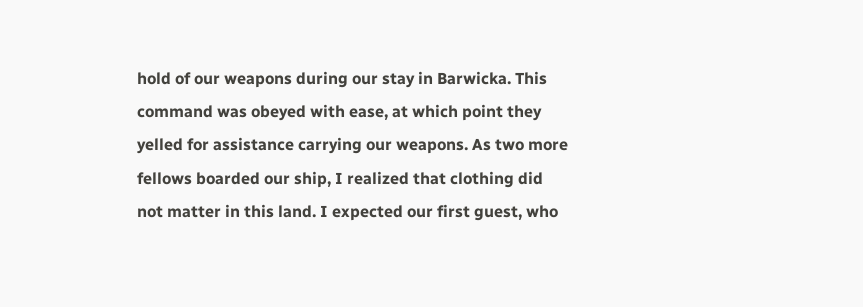hold of our weapons during our stay in Barwicka. This command was obeyed with ease, at which point they yelled for assistance carrying our weapons. As two more fellows boarded our ship, I realized that clothing did not matter in this land. I expected our first guest, who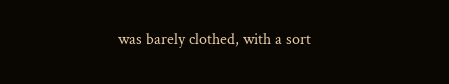was barely clothed, with a sort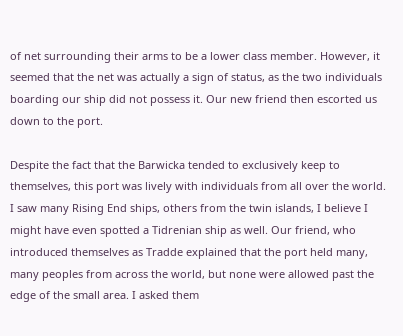of net surrounding their arms to be a lower class member. However, it seemed that the net was actually a sign of status, as the two individuals boarding our ship did not possess it. Our new friend then escorted us down to the port.

Despite the fact that the Barwicka tended to exclusively keep to themselves, this port was lively with individuals from all over the world. I saw many Rising End ships, others from the twin islands, I believe I might have even spotted a Tidrenian ship as well. Our friend, who introduced themselves as Tradde explained that the port held many, many peoples from across the world, but none were allowed past the edge of the small area. I asked them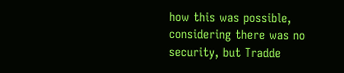how this was possible, considering there was no security, but Tradde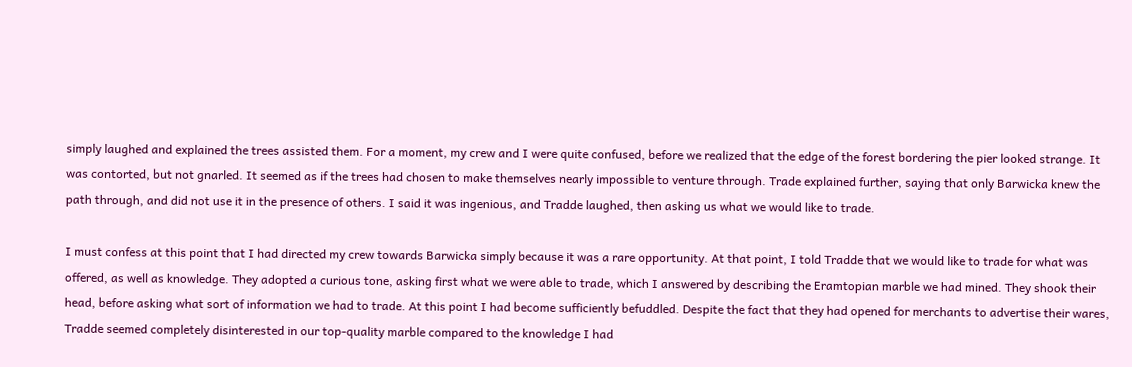simply laughed and explained the trees assisted them. For a moment, my crew and I were quite confused, before we realized that the edge of the forest bordering the pier looked strange. It was contorted, but not gnarled. It seemed as if the trees had chosen to make themselves nearly impossible to venture through. Trade explained further, saying that only Barwicka knew the path through, and did not use it in the presence of others. I said it was ingenious, and Tradde laughed, then asking us what we would like to trade.

I must confess at this point that I had directed my crew towards Barwicka simply because it was a rare opportunity. At that point, I told Tradde that we would like to trade for what was offered, as well as knowledge. They adopted a curious tone, asking first what we were able to trade, which I answered by describing the Eramtopian marble we had mined. They shook their head, before asking what sort of information we had to trade. At this point I had become sufficiently befuddled. Despite the fact that they had opened for merchants to advertise their wares, Tradde seemed completely disinterested in our top-quality marble compared to the knowledge I had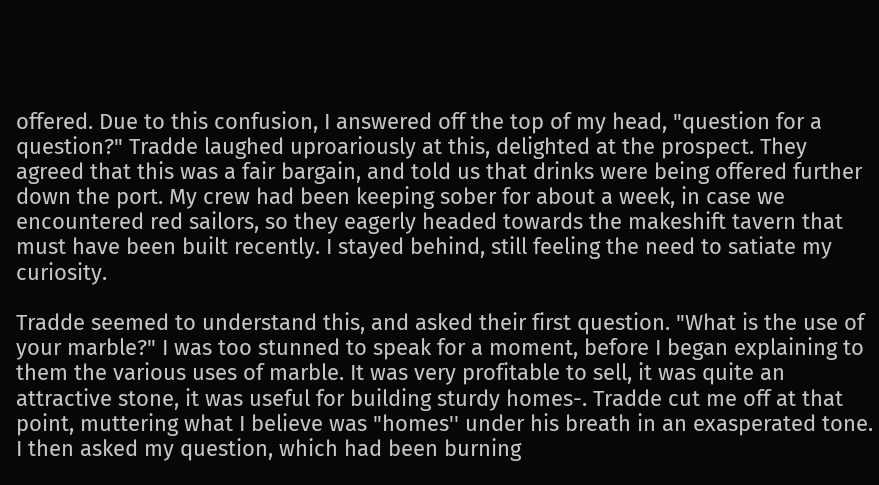offered. Due to this confusion, I answered off the top of my head, "question for a question?" Tradde laughed uproariously at this, delighted at the prospect. They agreed that this was a fair bargain, and told us that drinks were being offered further down the port. My crew had been keeping sober for about a week, in case we encountered red sailors, so they eagerly headed towards the makeshift tavern that must have been built recently. I stayed behind, still feeling the need to satiate my curiosity.

Tradde seemed to understand this, and asked their first question. "What is the use of your marble?" I was too stunned to speak for a moment, before I began explaining to them the various uses of marble. It was very profitable to sell, it was quite an attractive stone, it was useful for building sturdy homes-. Tradde cut me off at that point, muttering what I believe was "homes'' under his breath in an exasperated tone. I then asked my question, which had been burning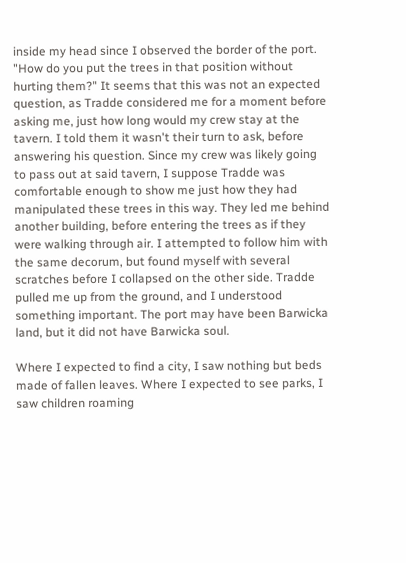inside my head since I observed the border of the port. "How do you put the trees in that position without hurting them?" It seems that this was not an expected question, as Tradde considered me for a moment before asking me, just how long would my crew stay at the tavern. I told them it wasn't their turn to ask, before answering his question. Since my crew was likely going to pass out at said tavern, I suppose Tradde was comfortable enough to show me just how they had manipulated these trees in this way. They led me behind another building, before entering the trees as if they were walking through air. I attempted to follow him with the same decorum, but found myself with several scratches before I collapsed on the other side. Tradde pulled me up from the ground, and I understood something important. The port may have been Barwicka land, but it did not have Barwicka soul.

Where I expected to find a city, I saw nothing but beds made of fallen leaves. Where I expected to see parks, I saw children roaming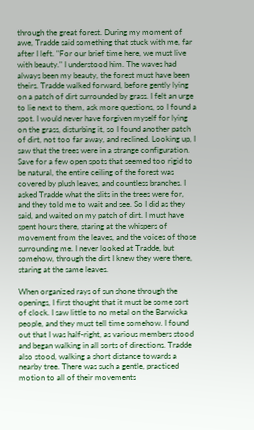through the great forest. During my moment of awe, Tradde said something that stuck with me, far after I left. "For our brief time here, we must live with beauty." I understood him. The waves had always been my beauty, the forest must have been theirs. Tradde walked forward, before gently lying on a patch of dirt surrounded by grass. I felt an urge to lie next to them, ask more questions, so I found a spot. I would never have forgiven myself for lying on the grass, disturbing it, so I found another patch of dirt, not too far away, and reclined. Looking up, I saw that the trees were in a strange configuration. Save for a few open spots that seemed too rigid to be natural, the entire ceiling of the forest was covered by plush leaves, and countless branches. I asked Tradde what the slits in the trees were for, and they told me to wait and see. So I did as they said, and waited on my patch of dirt. I must have spent hours there, staring at the whispers of movement from the leaves, and the voices of those surrounding me. I never looked at Tradde, but somehow, through the dirt I knew they were there, staring at the same leaves.

When organized rays of sun shone through the openings, I first thought that it must be some sort of clock. I saw little to no metal on the Barwicka people, and they must tell time somehow. I found out that I was half-right, as various members stood and began walking in all sorts of directions. Tradde also stood, walking a short distance towards a nearby tree. There was such a gentle, practiced motion to all of their movements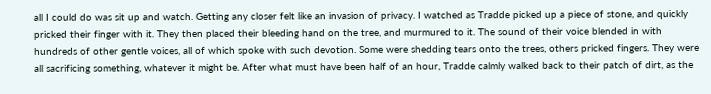all I could do was sit up and watch. Getting any closer felt like an invasion of privacy. I watched as Tradde picked up a piece of stone, and quickly pricked their finger with it. They then placed their bleeding hand on the tree, and murmured to it. The sound of their voice blended in with hundreds of other gentle voices, all of which spoke with such devotion. Some were shedding tears onto the trees, others pricked fingers. They were all sacrificing something, whatever it might be. After what must have been half of an hour, Tradde calmly walked back to their patch of dirt, as the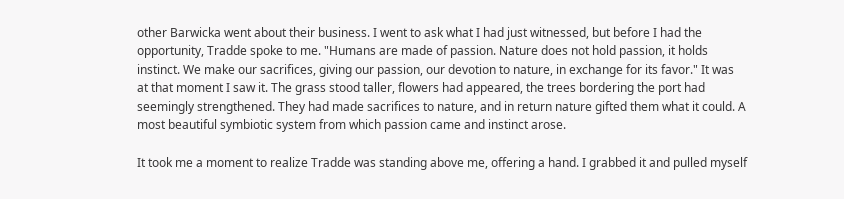other Barwicka went about their business. I went to ask what I had just witnessed, but before I had the opportunity, Tradde spoke to me. "Humans are made of passion. Nature does not hold passion, it holds instinct. We make our sacrifices, giving our passion, our devotion to nature, in exchange for its favor." It was at that moment I saw it. The grass stood taller, flowers had appeared, the trees bordering the port had seemingly strengthened. They had made sacrifices to nature, and in return nature gifted them what it could. A most beautiful symbiotic system from which passion came and instinct arose.

It took me a moment to realize Tradde was standing above me, offering a hand. I grabbed it and pulled myself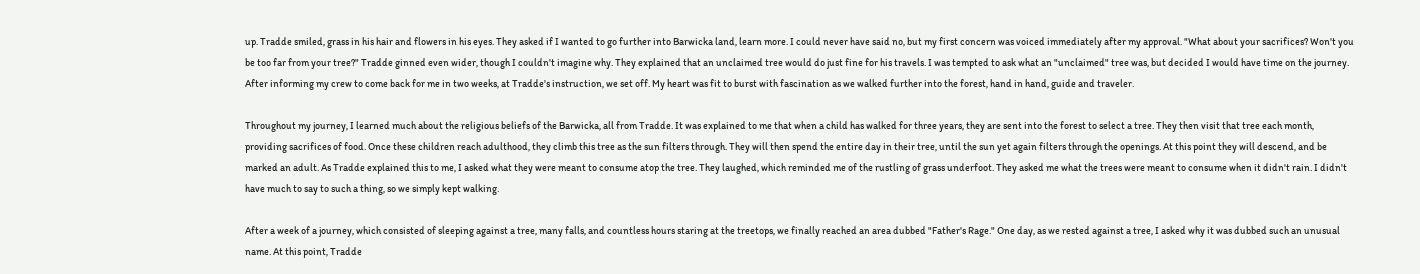up. Tradde smiled, grass in his hair and flowers in his eyes. They asked if I wanted to go further into Barwicka land, learn more. I could never have said no, but my first concern was voiced immediately after my approval. "What about your sacrifices? Won't you be too far from your tree?" Tradde ginned even wider, though I couldn't imagine why. They explained that an unclaimed tree would do just fine for his travels. I was tempted to ask what an "unclaimed" tree was, but decided I would have time on the journey. After informing my crew to come back for me in two weeks, at Tradde's instruction, we set off. My heart was fit to burst with fascination as we walked further into the forest, hand in hand, guide and traveler.

Throughout my journey, I learned much about the religious beliefs of the Barwicka, all from Tradde. It was explained to me that when a child has walked for three years, they are sent into the forest to select a tree. They then visit that tree each month, providing sacrifices of food. Once these children reach adulthood, they climb this tree as the sun filters through. They will then spend the entire day in their tree, until the sun yet again filters through the openings. At this point they will descend, and be marked an adult. As Tradde explained this to me, I asked what they were meant to consume atop the tree. They laughed, which reminded me of the rustling of grass underfoot. They asked me what the trees were meant to consume when it didn't rain. I didn't have much to say to such a thing, so we simply kept walking.

After a week of a journey, which consisted of sleeping against a tree, many falls, and countless hours staring at the treetops, we finally reached an area dubbed "Father's Rage." One day, as we rested against a tree, I asked why it was dubbed such an unusual name. At this point, Tradde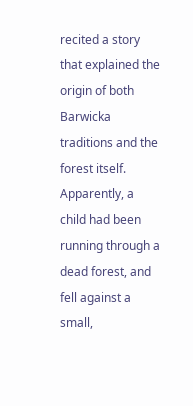recited a story that explained the origin of both Barwicka traditions and the forest itself. Apparently, a child had been running through a dead forest, and fell against a small,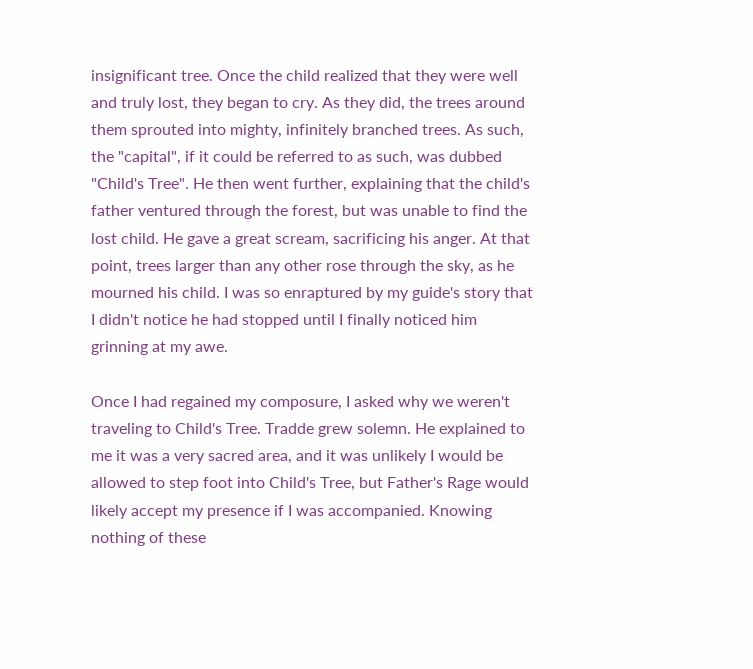insignificant tree. Once the child realized that they were well and truly lost, they began to cry. As they did, the trees around them sprouted into mighty, infinitely branched trees. As such, the "capital", if it could be referred to as such, was dubbed "Child's Tree". He then went further, explaining that the child's father ventured through the forest, but was unable to find the lost child. He gave a great scream, sacrificing his anger. At that point, trees larger than any other rose through the sky, as he mourned his child. I was so enraptured by my guide's story that I didn't notice he had stopped until I finally noticed him grinning at my awe.

Once I had regained my composure, I asked why we weren't traveling to Child's Tree. Tradde grew solemn. He explained to me it was a very sacred area, and it was unlikely I would be allowed to step foot into Child's Tree, but Father's Rage would likely accept my presence if I was accompanied. Knowing nothing of these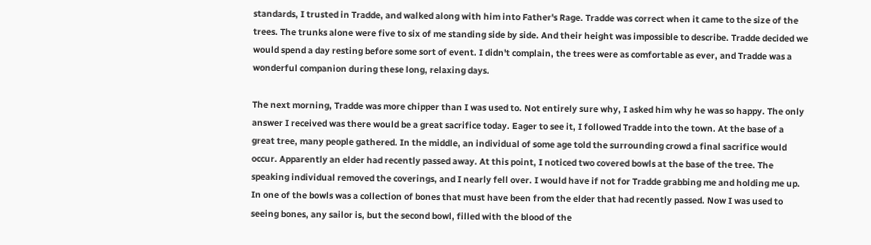standards, I trusted in Tradde, and walked along with him into Father's Rage. Tradde was correct when it came to the size of the trees. The trunks alone were five to six of me standing side by side. And their height was impossible to describe. Tradde decided we would spend a day resting before some sort of event. I didn't complain, the trees were as comfortable as ever, and Tradde was a wonderful companion during these long, relaxing days.

The next morning, Tradde was more chipper than I was used to. Not entirely sure why, I asked him why he was so happy. The only answer I received was there would be a great sacrifice today. Eager to see it, I followed Tradde into the town. At the base of a great tree, many people gathered. In the middle, an individual of some age told the surrounding crowd a final sacrifice would occur. Apparently an elder had recently passed away. At this point, I noticed two covered bowls at the base of the tree. The speaking individual removed the coverings, and I nearly fell over. I would have if not for Tradde grabbing me and holding me up. In one of the bowls was a collection of bones that must have been from the elder that had recently passed. Now I was used to seeing bones, any sailor is, but the second bowl, filled with the blood of the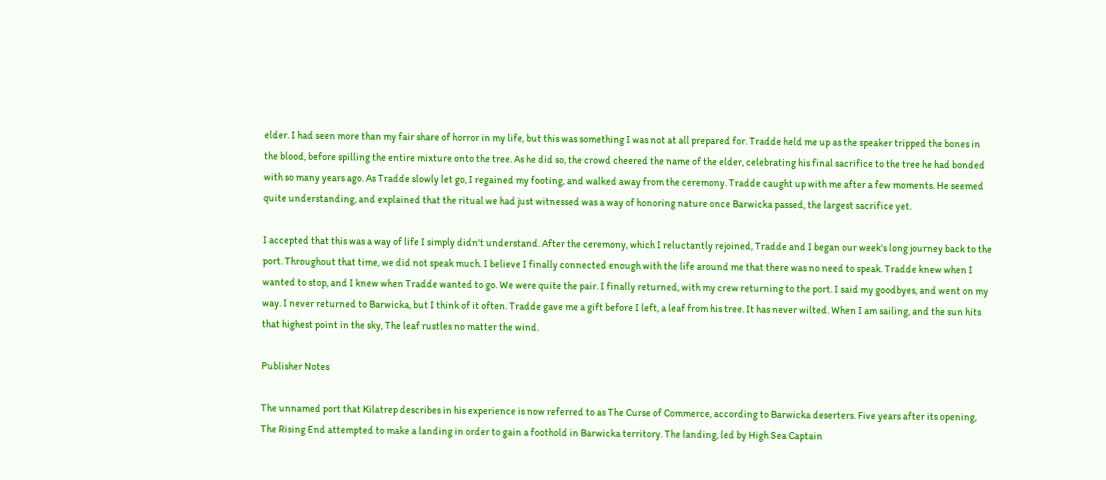elder. I had seen more than my fair share of horror in my life, but this was something I was not at all prepared for. Tradde held me up as the speaker tripped the bones in the blood, before spilling the entire mixture onto the tree. As he did so, the crowd cheered the name of the elder, celebrating his final sacrifice to the tree he had bonded with so many years ago. As Tradde slowly let go, I regained my footing, and walked away from the ceremony. Tradde caught up with me after a few moments. He seemed quite understanding, and explained that the ritual we had just witnessed was a way of honoring nature once Barwicka passed, the largest sacrifice yet.

I accepted that this was a way of life I simply didn't understand. After the ceremony, which I reluctantly rejoined, Tradde and I began our week's long journey back to the port. Throughout that time, we did not speak much. I believe I finally connected enough with the life around me that there was no need to speak. Tradde knew when I wanted to stop, and I knew when Tradde wanted to go. We were quite the pair. I finally returned, with my crew returning to the port. I said my goodbyes, and went on my way. I never returned to Barwicka, but I think of it often. Tradde gave me a gift before I left, a leaf from his tree. It has never wilted. When I am sailing, and the sun hits that highest point in the sky, The leaf rustles no matter the wind.

Publisher Notes

The unnamed port that Kilatrep describes in his experience is now referred to as The Curse of Commerce, according to Barwicka deserters. Five years after its opening, The Rising End attempted to make a landing in order to gain a foothold in Barwicka territory. The landing, led by High Sea Captain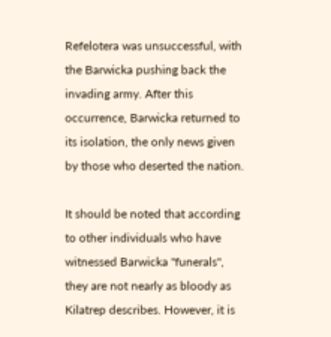Refelotera was unsuccessful, with the Barwicka pushing back the invading army. After this occurrence, Barwicka returned to its isolation, the only news given by those who deserted the nation.

It should be noted that according to other individuals who have witnessed Barwicka "funerals", they are not nearly as bloody as Kilatrep describes. However, it is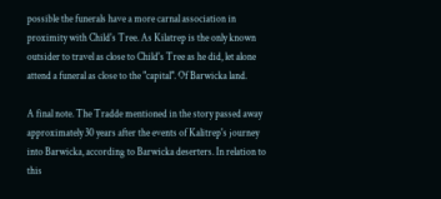possible the funerals have a more carnal association in proximity with Child's Tree. As Kilatrep is the only known outsider to travel as close to Child's Tree as he did, let alone attend a funeral as close to the "capital". Of Barwicka land.

A final note. The Tradde mentioned in the story passed away approximately 30 years after the events of Kalitrep's journey into Barwicka, according to Barwicka deserters. In relation to this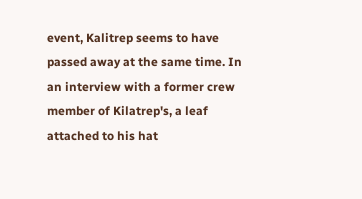event, Kalitrep seems to have passed away at the same time. In an interview with a former crew member of Kilatrep's, a leaf attached to his hat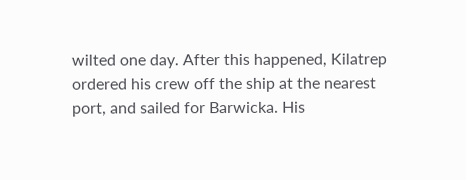wilted one day. After this happened, Kilatrep ordered his crew off the ship at the nearest port, and sailed for Barwicka. His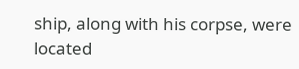ship, along with his corpse, were located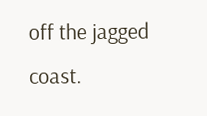off the jagged coast.